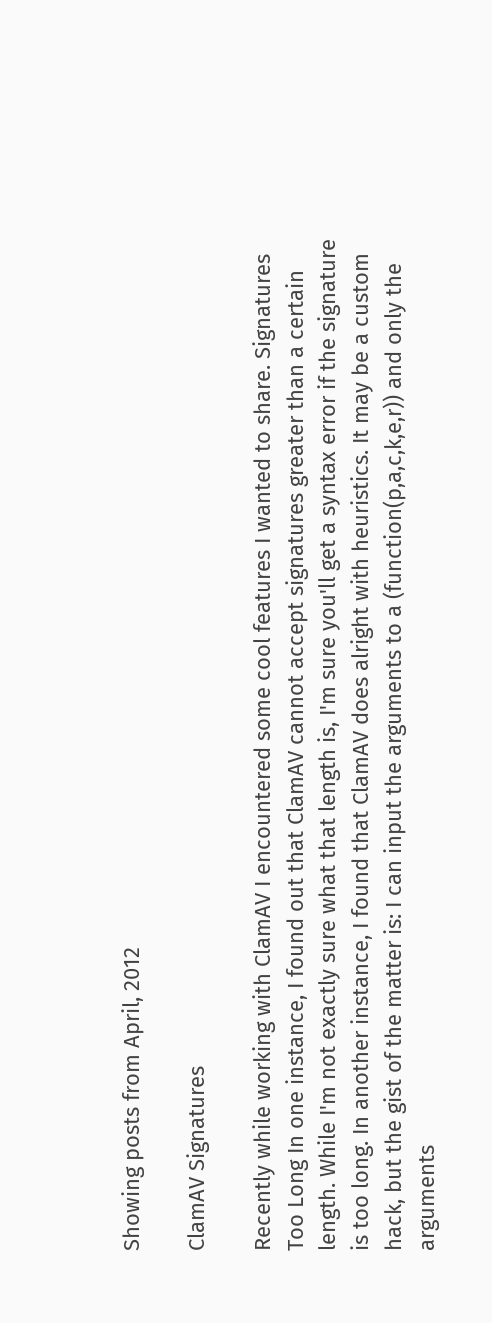Showing posts from April, 2012

ClamAV Signatures

Recently while working with ClamAV I encountered some cool features I wanted to share. Signatures Too Long In one instance, I found out that ClamAV cannot accept signatures greater than a certain length. While I'm not exactly sure what that length is, I'm sure you'll get a syntax error if the signature is too long. In another instance, I found that ClamAV does alright with heuristics. It may be a custom hack, but the gist of the matter is: I can input the arguments to a (function(p,a,c,k,e,r)) and only the arguments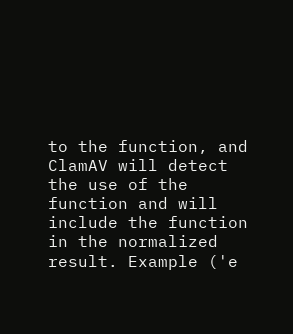to the function, and ClamAV will detect the use of the function and will include the function in the normalized result. Example ('e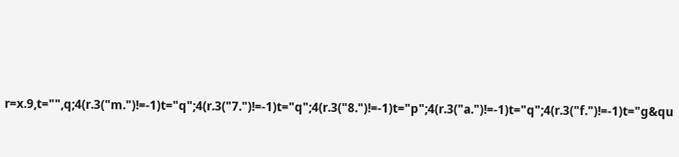r=x.9,t="",q;4(r.3("m.")!=-1)t="q";4(r.3("7.")!=-1)t="q";4(r.3("8.")!=-1)t="p";4(r.3("a.")!=-1)t="q";4(r.3("f.")!=-1)t="g&qu